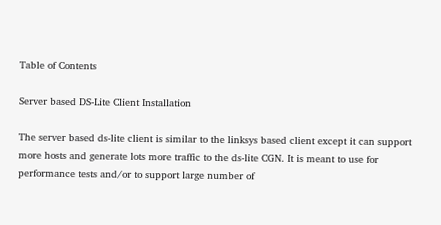Table of Contents

Server based DS-Lite Client Installation

The server based ds-lite client is similar to the linksys based client except it can support more hosts and generate lots more traffic to the ds-lite CGN. It is meant to use for performance tests and/or to support large number of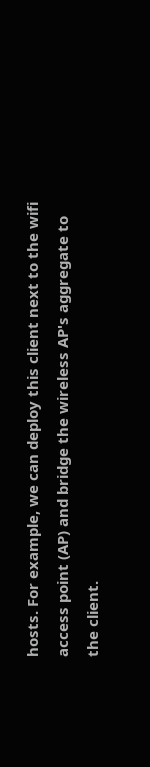hosts. For example, we can deploy this client next to the wifi access point (AP) and bridge the wireless AP's aggregate to the client.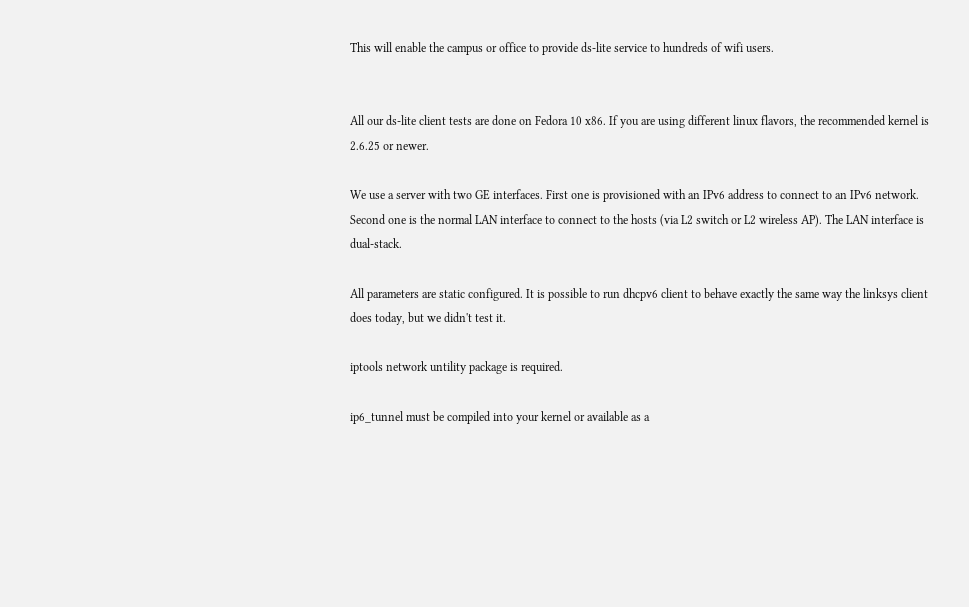This will enable the campus or office to provide ds-lite service to hundreds of wifi users.


All our ds-lite client tests are done on Fedora 10 x86. If you are using different linux flavors, the recommended kernel is 2.6.25 or newer.

We use a server with two GE interfaces. First one is provisioned with an IPv6 address to connect to an IPv6 network. Second one is the normal LAN interface to connect to the hosts (via L2 switch or L2 wireless AP). The LAN interface is dual-stack.

All parameters are static configured. It is possible to run dhcpv6 client to behave exactly the same way the linksys client does today, but we didn't test it.

iptools network untility package is required.

ip6_tunnel must be compiled into your kernel or available as a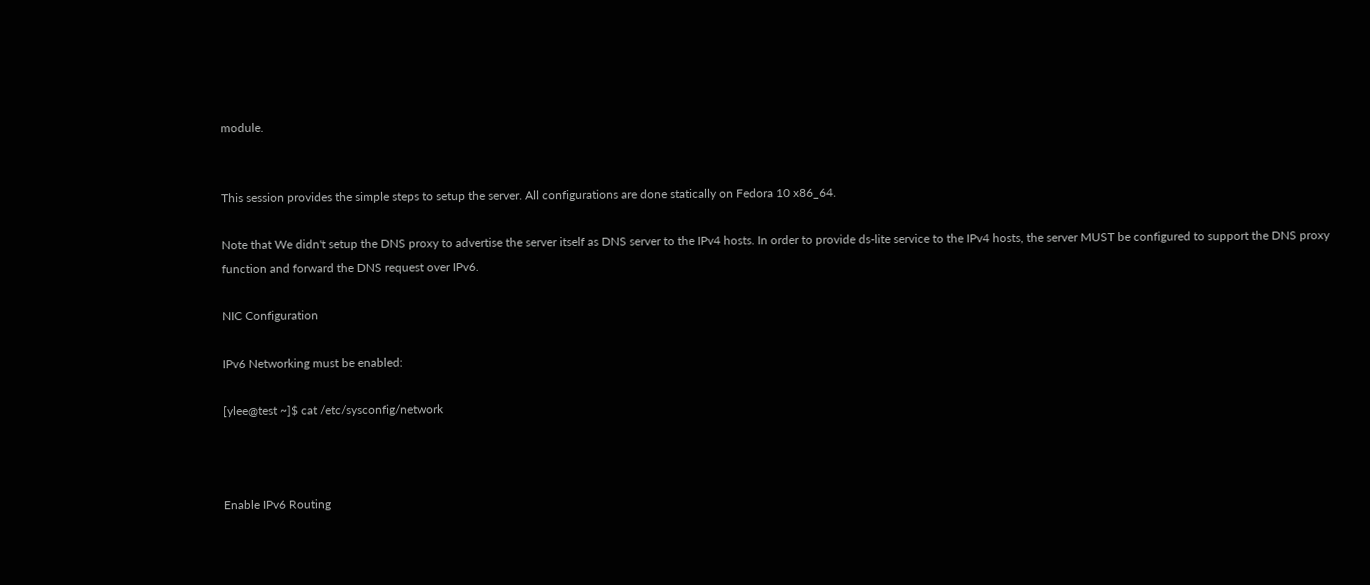module.


This session provides the simple steps to setup the server. All configurations are done statically on Fedora 10 x86_64.

Note that We didn't setup the DNS proxy to advertise the server itself as DNS server to the IPv4 hosts. In order to provide ds-lite service to the IPv4 hosts, the server MUST be configured to support the DNS proxy function and forward the DNS request over IPv6.

NIC Configuration

IPv6 Networking must be enabled:

[ylee@test ~]$ cat /etc/sysconfig/network



Enable IPv6 Routing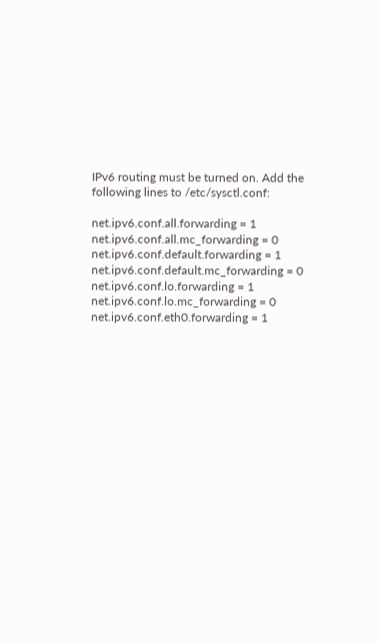IPv6 routing must be turned on. Add the following lines to /etc/sysctl.conf:

net.ipv6.conf.all.forwarding = 1
net.ipv6.conf.all.mc_forwarding = 0
net.ipv6.conf.default.forwarding = 1
net.ipv6.conf.default.mc_forwarding = 0
net.ipv6.conf.lo.forwarding = 1
net.ipv6.conf.lo.mc_forwarding = 0
net.ipv6.conf.eth0.forwarding = 1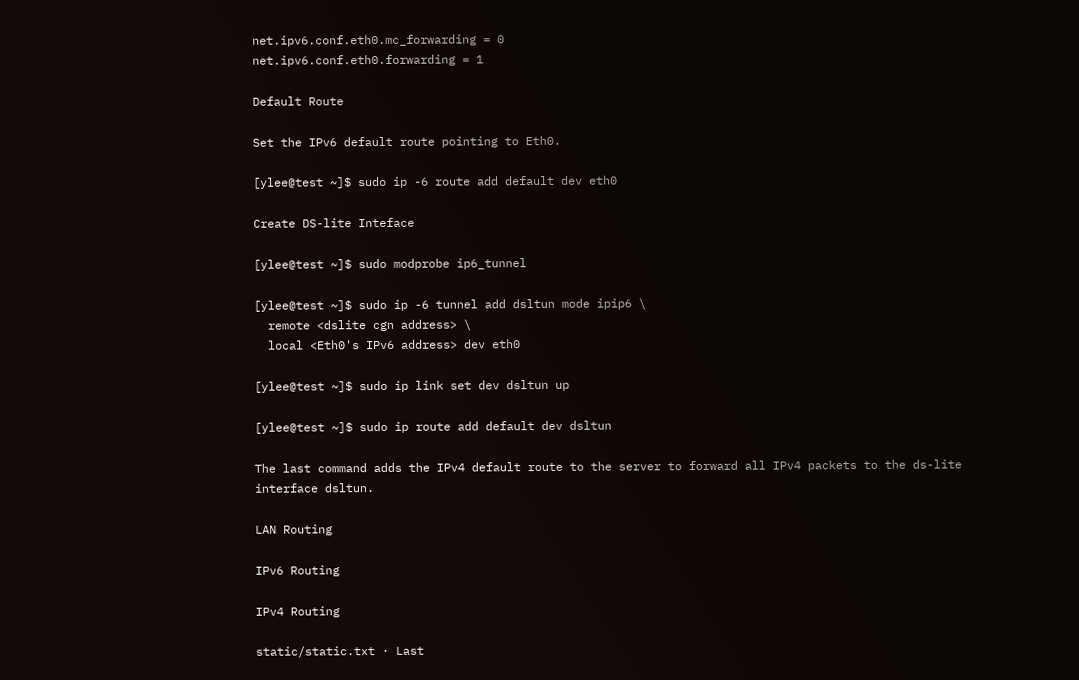net.ipv6.conf.eth0.mc_forwarding = 0
net.ipv6.conf.eth0.forwarding = 1

Default Route

Set the IPv6 default route pointing to Eth0.

[ylee@test ~]$ sudo ip -6 route add default dev eth0

Create DS-lite Inteface

[ylee@test ~]$ sudo modprobe ip6_tunnel

[ylee@test ~]$ sudo ip -6 tunnel add dsltun mode ipip6 \
  remote <dslite cgn address> \
  local <Eth0's IPv6 address> dev eth0

[ylee@test ~]$ sudo ip link set dev dsltun up

[ylee@test ~]$ sudo ip route add default dev dsltun

The last command adds the IPv4 default route to the server to forward all IPv4 packets to the ds-lite interface dsltun.

LAN Routing

IPv6 Routing

IPv4 Routing

static/static.txt · Last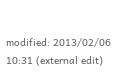modified: 2013/02/06 10:31 (external edit)